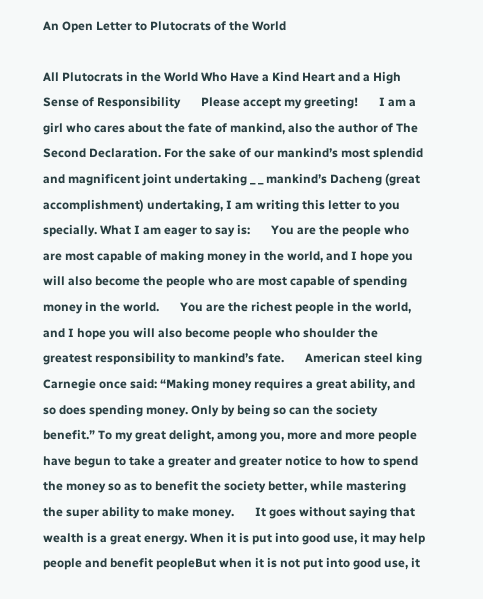An Open Letter to Plutocrats of the World

All Plutocrats in the World Who Have a Kind Heart and a High Sense of Responsibility       Please accept my greeting!       I am a girl who cares about the fate of mankind, also the author of The Second Declaration. For the sake of our mankind’s most splendid and magnificent joint undertaking _ _ mankind’s Dacheng (great accomplishment) undertaking, I am writing this letter to you specially. What I am eager to say is:       You are the people who are most capable of making money in the world, and I hope you will also become the people who are most capable of spending money in the world.       You are the richest people in the world, and I hope you will also become people who shoulder the greatest responsibility to mankind’s fate.       American steel king Carnegie once said: “Making money requires a great ability, and so does spending money. Only by being so can the society benefit.” To my great delight, among you, more and more people have begun to take a greater and greater notice to how to spend the money so as to benefit the society better, while mastering the super ability to make money.       It goes without saying that wealth is a great energy. When it is put into good use, it may help people and benefit peopleBut when it is not put into good use, it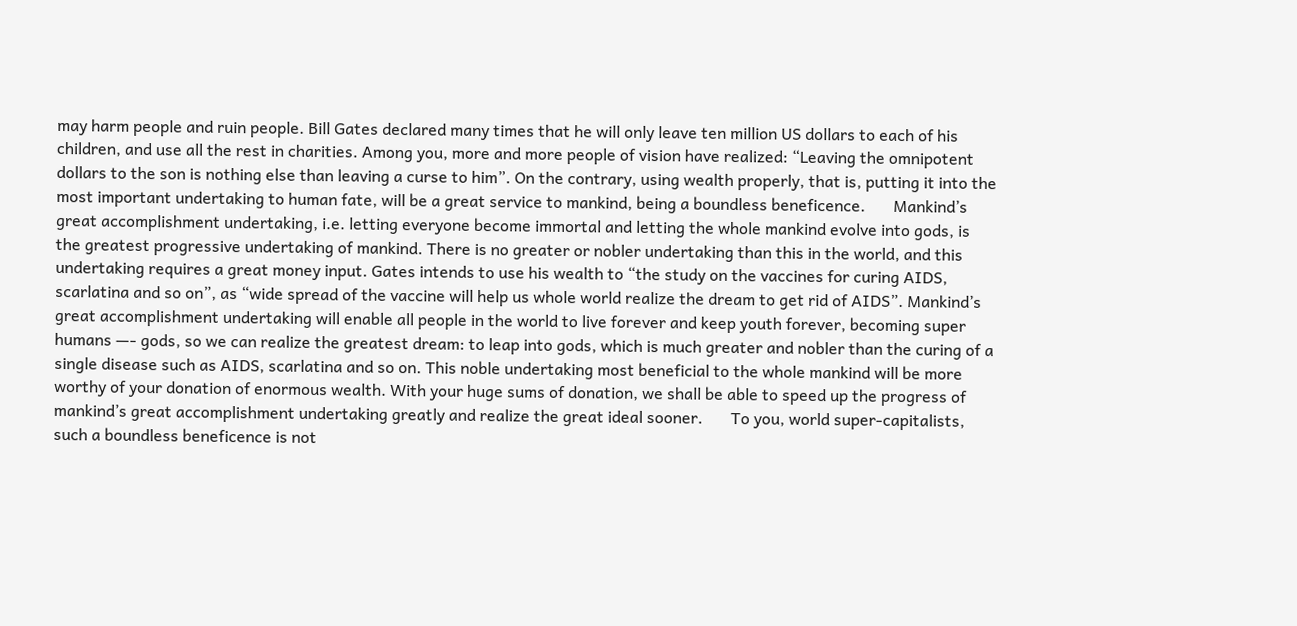may harm people and ruin people. Bill Gates declared many times that he will only leave ten million US dollars to each of his children, and use all the rest in charities. Among you, more and more people of vision have realized: “Leaving the omnipotent dollars to the son is nothing else than leaving a curse to him”. On the contrary, using wealth properly, that is, putting it into the most important undertaking to human fate, will be a great service to mankind, being a boundless beneficence.       Mankind’s great accomplishment undertaking, i.e. letting everyone become immortal and letting the whole mankind evolve into gods, is the greatest progressive undertaking of mankind. There is no greater or nobler undertaking than this in the world, and this undertaking requires a great money input. Gates intends to use his wealth to “the study on the vaccines for curing AIDS, scarlatina and so on”, as “wide spread of the vaccine will help us whole world realize the dream to get rid of AIDS”. Mankind’s great accomplishment undertaking will enable all people in the world to live forever and keep youth forever, becoming super humans —- gods, so we can realize the greatest dream: to leap into gods, which is much greater and nobler than the curing of a single disease such as AIDS, scarlatina and so on. This noble undertaking most beneficial to the whole mankind will be more worthy of your donation of enormous wealth. With your huge sums of donation, we shall be able to speed up the progress of mankind’s great accomplishment undertaking greatly and realize the great ideal sooner.       To you, world super-capitalists, such a boundless beneficence is not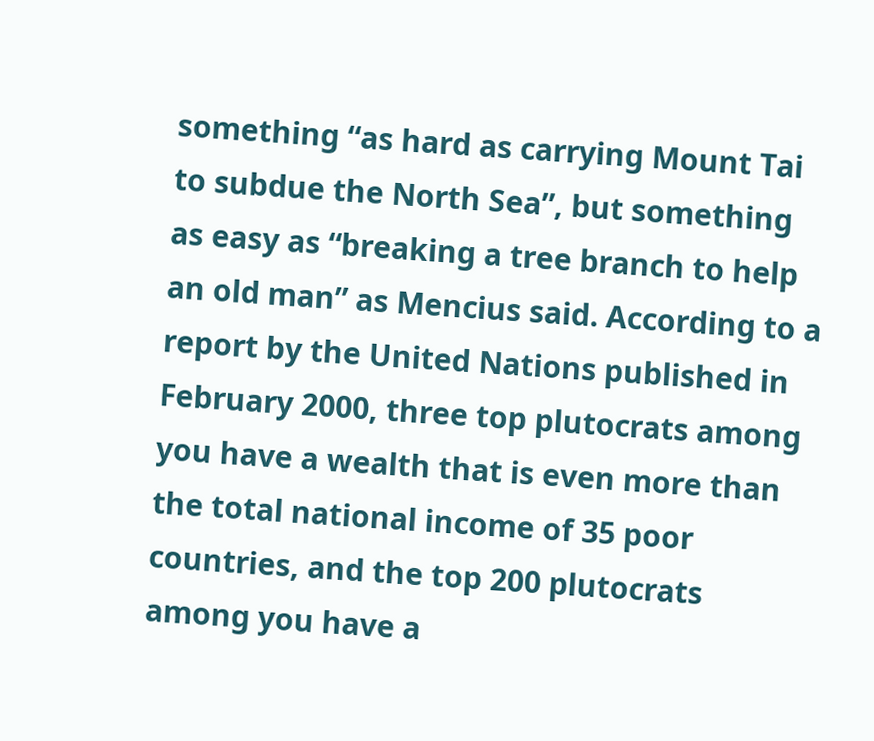something “as hard as carrying Mount Tai to subdue the North Sea”, but something as easy as “breaking a tree branch to help an old man” as Mencius said. According to a report by the United Nations published in February 2000, three top plutocrats among you have a wealth that is even more than the total national income of 35 poor countries, and the top 200 plutocrats among you have a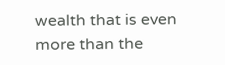wealth that is even more than the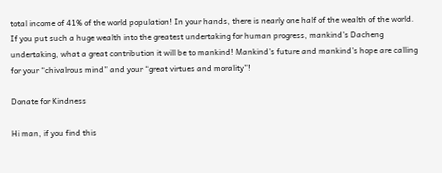total income of 41% of the world population! In your hands, there is nearly one half of the wealth of the world. If you put such a huge wealth into the greatest undertaking for human progress, mankind’s Dacheng undertaking, what a great contribution it will be to mankind! Mankind’s future and mankind’s hope are calling for your “chivalrous mind” and your “great virtues and morality”!

Donate for Kindness

Hi man, if you find this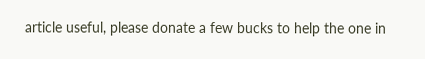article useful, please donate a few bucks to help the one in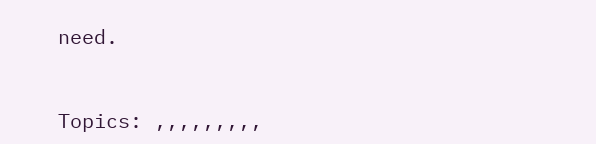need.


Topics: ,,,,,,,,,